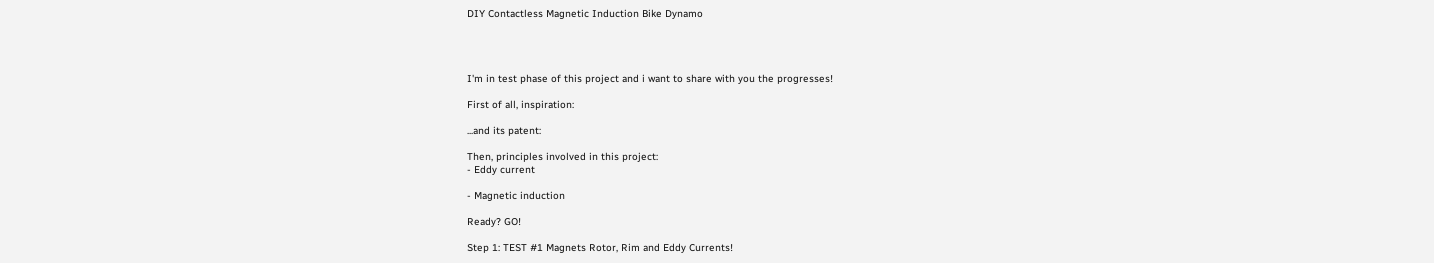DIY Contactless Magnetic Induction Bike Dynamo




I'm in test phase of this project and i want to share with you the progresses!

First of all, inspiration:

...and its patent:

Then, principles involved in this project:
- Eddy current

- Magnetic induction

Ready? GO!

Step 1: TEST #1 Magnets Rotor, Rim and Eddy Currents!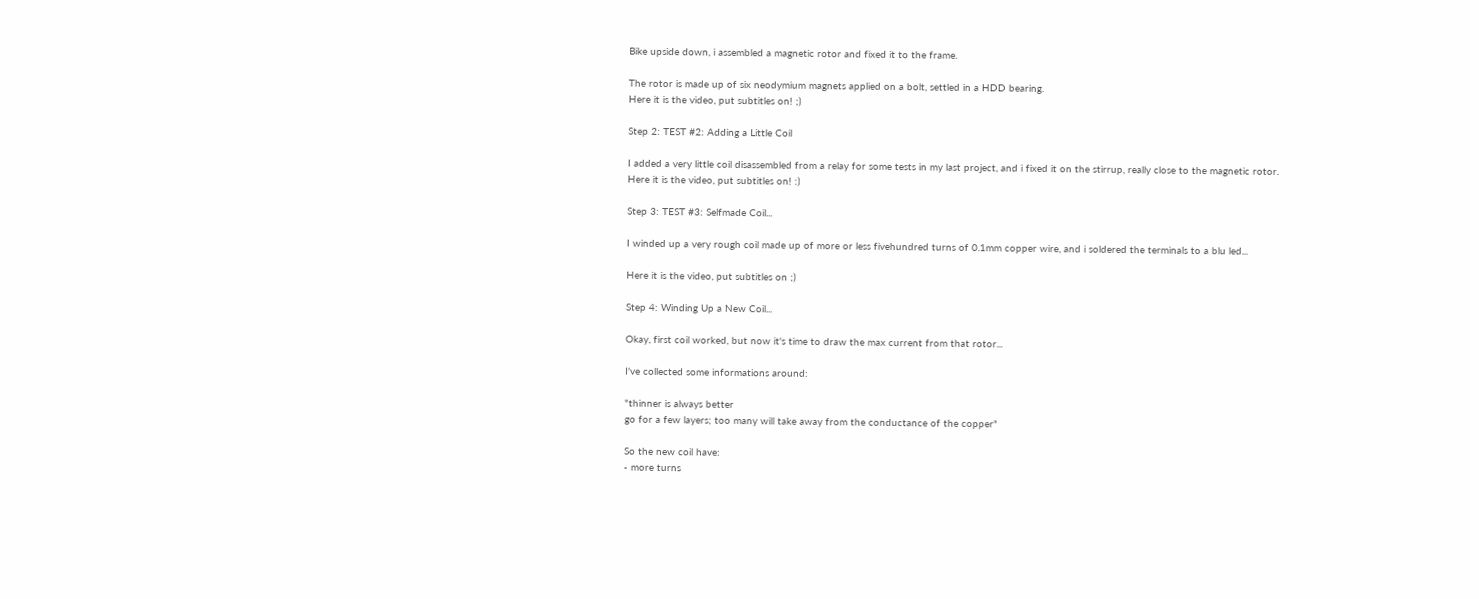Bike upside down, i assembled a magnetic rotor and fixed it to the frame.

The rotor is made up of six neodymium magnets applied on a bolt, settled in a HDD bearing.
Here it is the video, put subtitles on! ;)

Step 2: TEST #2: Adding a Little Coil

I added a very little coil disassembled from a relay for some tests in my last project, and i fixed it on the stirrup, really close to the magnetic rotor.
Here it is the video, put subtitles on! :)

Step 3: TEST #3: Selfmade Coil...

I winded up a very rough coil made up of more or less fivehundred turns of 0.1mm copper wire, and i soldered the terminals to a blu led...

Here it is the video, put subtitles on ;)

Step 4: Winding Up a New Coil...

Okay, first coil worked, but now it's time to draw the max current from that rotor...

I've collected some informations around:

"thinner is always better
go for a few layers; too many will take away from the conductance of the copper"

So the new coil have:
- more turns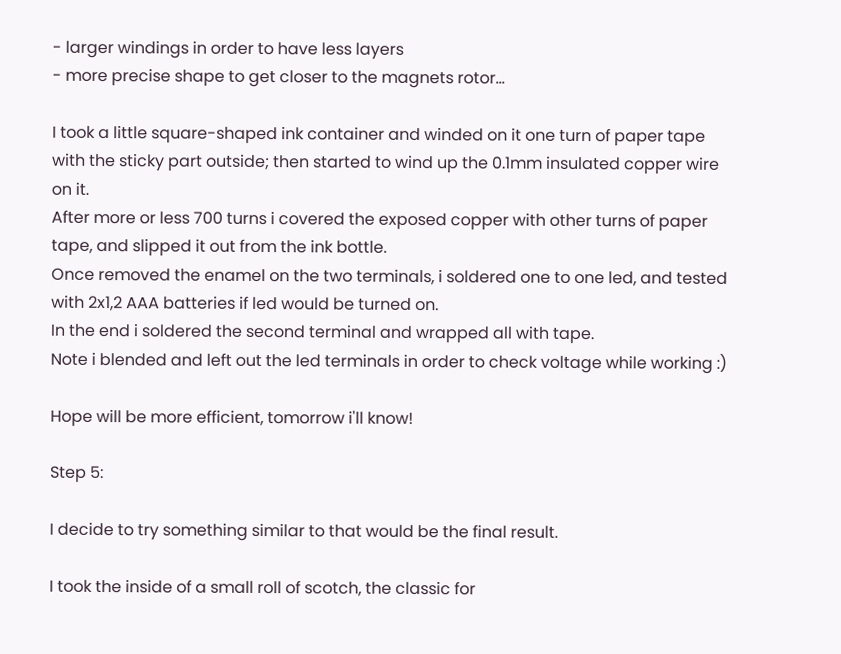- larger windings in order to have less layers
- more precise shape to get closer to the magnets rotor...

I took a little square-shaped ink container and winded on it one turn of paper tape with the sticky part outside; then started to wind up the 0.1mm insulated copper wire on it.
After more or less 700 turns i covered the exposed copper with other turns of paper tape, and slipped it out from the ink bottle.
Once removed the enamel on the two terminals, i soldered one to one led, and tested with 2x1,2 AAA batteries if led would be turned on.
In the end i soldered the second terminal and wrapped all with tape.
Note i blended and left out the led terminals in order to check voltage while working :)

Hope will be more efficient, tomorrow i'll know!

Step 5:

I decide to try something similar to that would be the final result.

I took the inside of a small roll of scotch, the classic for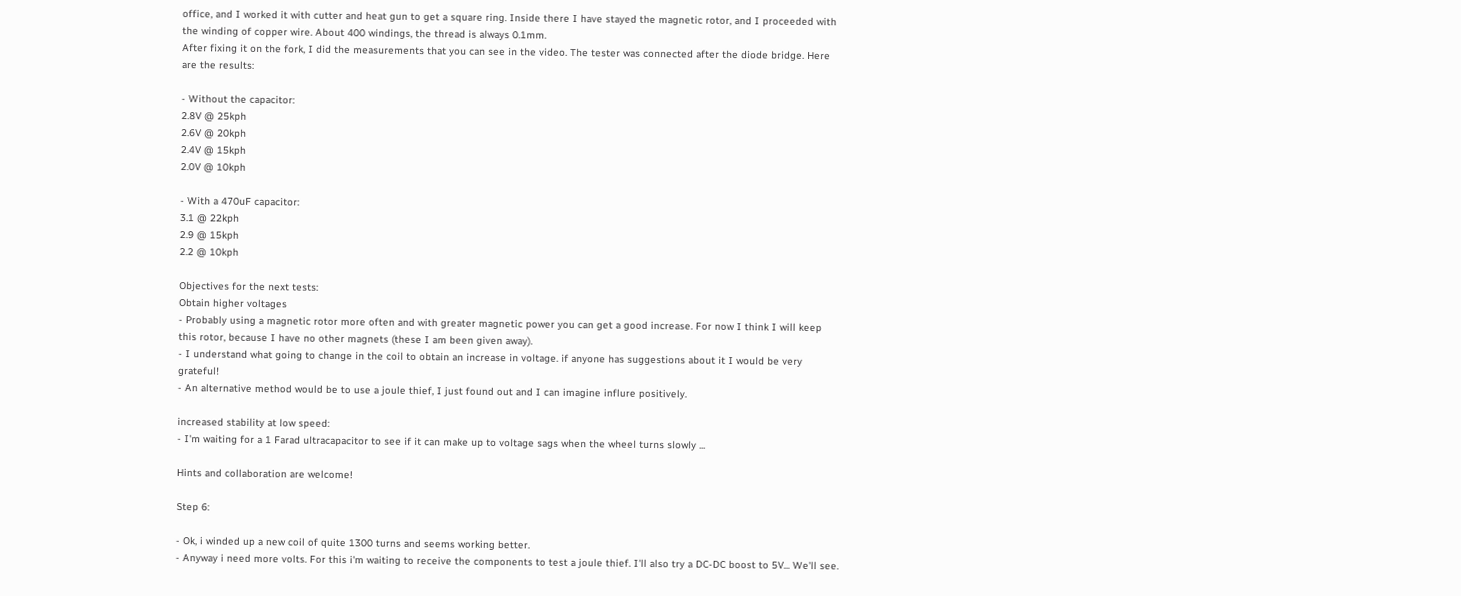office, and I worked it with cutter and heat gun to get a square ring. Inside there I have stayed the magnetic rotor, and I proceeded with the winding of copper wire. About 400 windings, the thread is always 0.1mm.
After fixing it on the fork, I did the measurements that you can see in the video. The tester was connected after the diode bridge. Here are the results:

- Without the capacitor:
2.8V @ 25kph
2.6V @ 20kph
2.4V @ 15kph
2.0V @ 10kph

- With a 470uF capacitor:
3.1 @ 22kph
2.9 @ 15kph
2.2 @ 10kph

Objectives for the next tests:
Obtain higher voltages
- Probably using a magnetic rotor more often and with greater magnetic power you can get a good increase. For now I think I will keep this rotor, because I have no other magnets (these I am been given away).
- I understand what going to change in the coil to obtain an increase in voltage. if anyone has suggestions about it I would be very grateful!
- An alternative method would be to use a joule thief, I just found out and I can imagine influre positively.

increased stability at low speed:
- I'm waiting for a 1 Farad ultracapacitor to see if it can make up to voltage sags when the wheel turns slowly ...

Hints and collaboration are welcome!

Step 6:

- Ok, i winded up a new coil of quite 1300 turns and seems working better.
- Anyway i need more volts. For this i'm waiting to receive the components to test a joule thief. I'll also try a DC-DC boost to 5V... We'll see.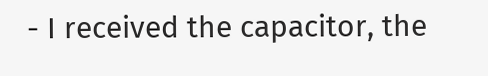- I received the capacitor, the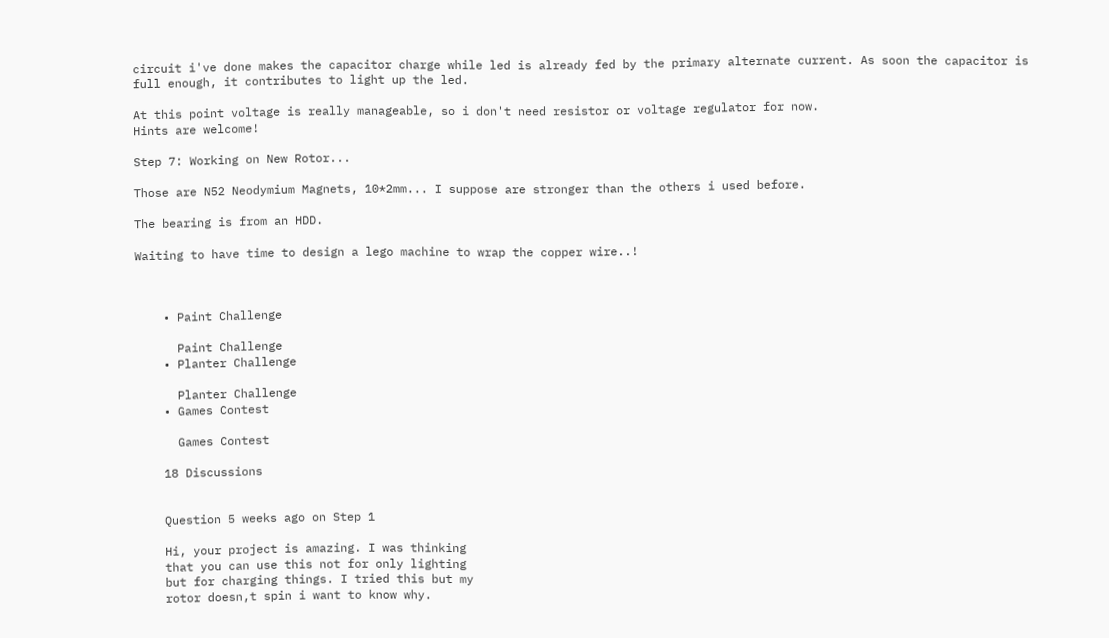circuit i've done makes the capacitor charge while led is already fed by the primary alternate current. As soon the capacitor is full enough, it contributes to light up the led.

At this point voltage is really manageable, so i don't need resistor or voltage regulator for now.
Hints are welcome!

Step 7: Working on New Rotor...

Those are N52 Neodymium Magnets, 10*2mm... I suppose are stronger than the others i used before.

The bearing is from an HDD.

Waiting to have time to design a lego machine to wrap the copper wire..!



    • Paint Challenge

      Paint Challenge
    • Planter Challenge

      Planter Challenge
    • Games Contest

      Games Contest

    18 Discussions


    Question 5 weeks ago on Step 1

    Hi, your project is amazing. I was thinking
    that you can use this not for only lighting
    but for charging things. I tried this but my
    rotor doesn,t spin i want to know why.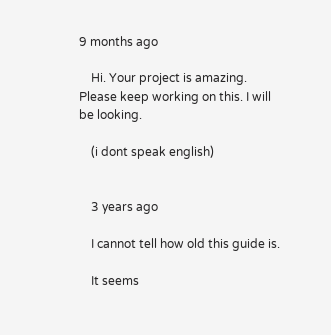9 months ago

    Hi. Your project is amazing. Please keep working on this. I will be looking.

    (i dont speak english)


    3 years ago

    I cannot tell how old this guide is.

    It seems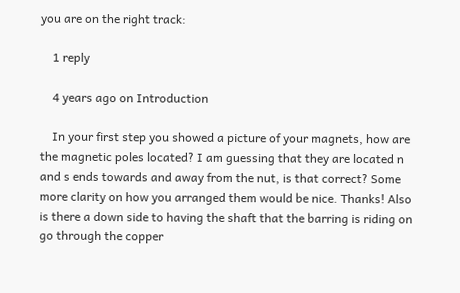you are on the right track:

    1 reply

    4 years ago on Introduction

    In your first step you showed a picture of your magnets, how are the magnetic poles located? I am guessing that they are located n and s ends towards and away from the nut, is that correct? Some more clarity on how you arranged them would be nice. Thanks! Also is there a down side to having the shaft that the barring is riding on go through the copper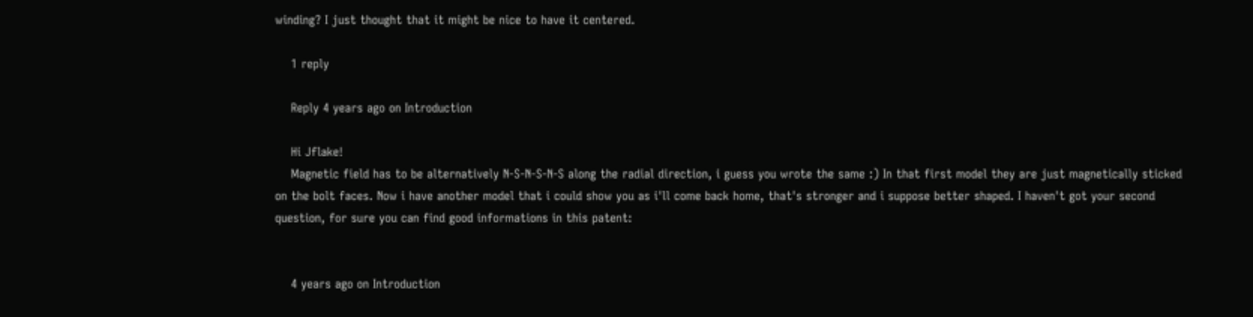winding? I just thought that it might be nice to have it centered.

    1 reply

    Reply 4 years ago on Introduction

    Hi Jflake!
    Magnetic field has to be alternatively N-S-N-S-N-S along the radial direction, i guess you wrote the same :) In that first model they are just magnetically sticked on the bolt faces. Now i have another model that i could show you as i'll come back home, that's stronger and i suppose better shaped. I haven't got your second question, for sure you can find good informations in this patent:


    4 years ago on Introduction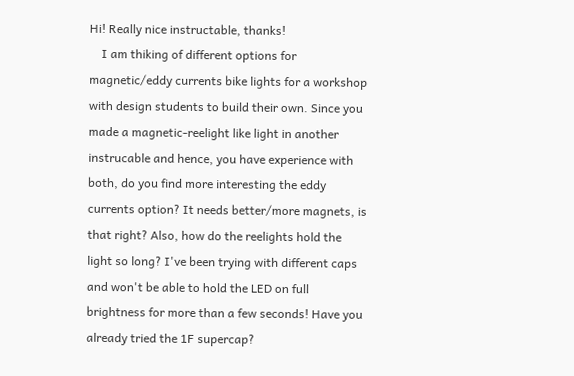Hi! Really nice instructable, thanks!
    I am thiking of different options for magnetic/eddy currents bike lights for a workshop with design students to build their own. Since you made a magnetic-reelight like light in another instrucable and hence, you have experience with both, do you find more interesting the eddy currents option? It needs better/more magnets, is that right? Also, how do the reelights hold the light so long? I've been trying with different caps and won't be able to hold the LED on full brightness for more than a few seconds! Have you already tried the 1F supercap?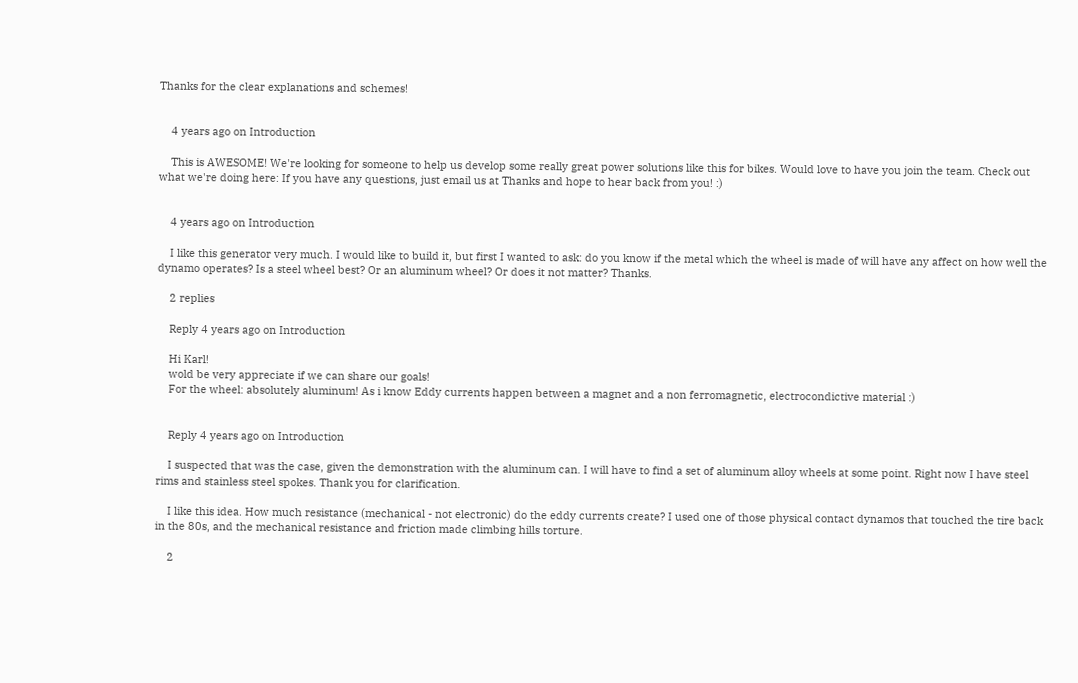Thanks for the clear explanations and schemes!


    4 years ago on Introduction

    This is AWESOME! We're looking for someone to help us develop some really great power solutions like this for bikes. Would love to have you join the team. Check out what we're doing here: If you have any questions, just email us at Thanks and hope to hear back from you! :)


    4 years ago on Introduction

    I like this generator very much. I would like to build it, but first I wanted to ask: do you know if the metal which the wheel is made of will have any affect on how well the dynamo operates? Is a steel wheel best? Or an aluminum wheel? Or does it not matter? Thanks.

    2 replies

    Reply 4 years ago on Introduction

    Hi Karl!
    wold be very appreciate if we can share our goals!
    For the wheel: absolutely aluminum! As i know Eddy currents happen between a magnet and a non ferromagnetic, electrocondictive material :)


    Reply 4 years ago on Introduction

    I suspected that was the case, given the demonstration with the aluminum can. I will have to find a set of aluminum alloy wheels at some point. Right now I have steel rims and stainless steel spokes. Thank you for clarification.

    I like this idea. How much resistance (mechanical - not electronic) do the eddy currents create? I used one of those physical contact dynamos that touched the tire back in the 80s, and the mechanical resistance and friction made climbing hills torture.

    2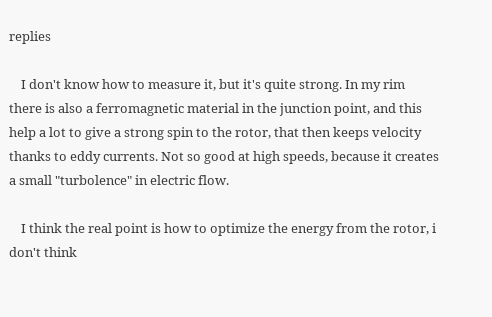replies

    I don't know how to measure it, but it's quite strong. In my rim there is also a ferromagnetic material in the junction point, and this help a lot to give a strong spin to the rotor, that then keeps velocity thanks to eddy currents. Not so good at high speeds, because it creates a small "turbolence" in electric flow.

    I think the real point is how to optimize the energy from the rotor, i don't think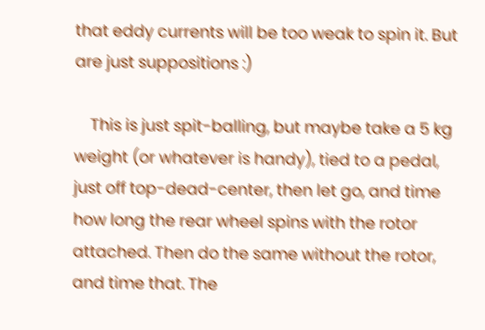that eddy currents will be too weak to spin it. But are just suppositions :)

    This is just spit-balling, but maybe take a 5 kg weight (or whatever is handy), tied to a pedal, just off top-dead-center, then let go, and time how long the rear wheel spins with the rotor attached. Then do the same without the rotor, and time that. The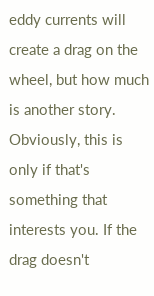eddy currents will create a drag on the wheel, but how much is another story. Obviously, this is only if that's something that interests you. If the drag doesn't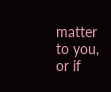matter to you, or if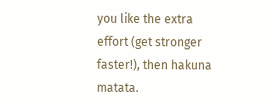you like the extra effort (get stronger faster!), then hakuna matata.